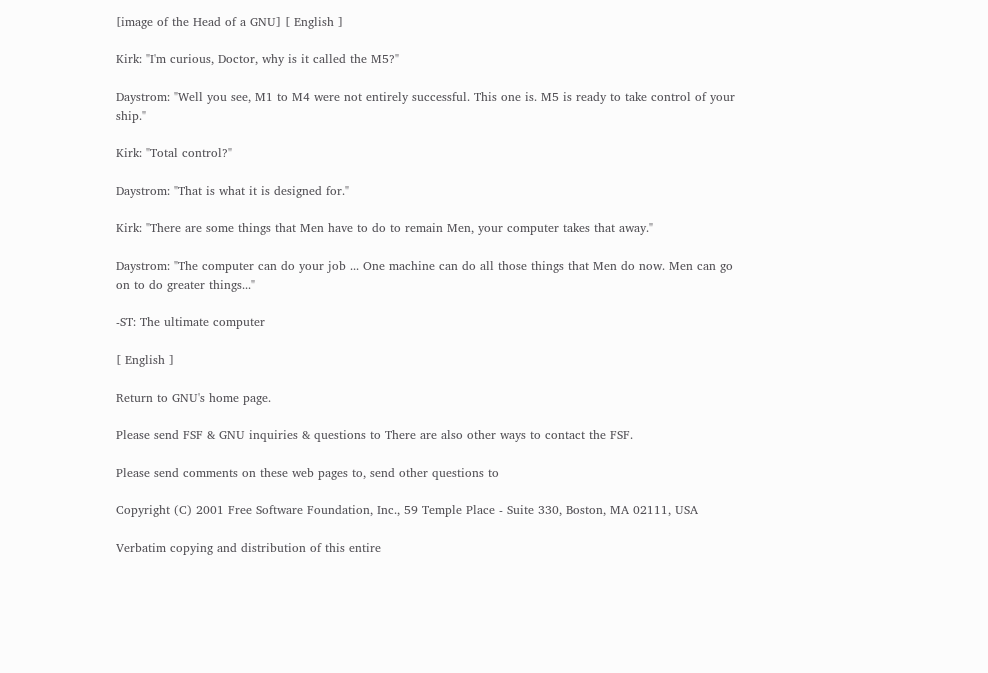[image of the Head of a GNU] [ English ]

Kirk: "I'm curious, Doctor, why is it called the M5?"

Daystrom: "Well you see, M1 to M4 were not entirely successful. This one is. M5 is ready to take control of your ship."

Kirk: "Total control?"

Daystrom: "That is what it is designed for."

Kirk: "There are some things that Men have to do to remain Men, your computer takes that away."

Daystrom: "The computer can do your job ... One machine can do all those things that Men do now. Men can go on to do greater things..."

-ST: The ultimate computer

[ English ]

Return to GNU's home page.

Please send FSF & GNU inquiries & questions to There are also other ways to contact the FSF.

Please send comments on these web pages to, send other questions to

Copyright (C) 2001 Free Software Foundation, Inc., 59 Temple Place - Suite 330, Boston, MA 02111, USA

Verbatim copying and distribution of this entire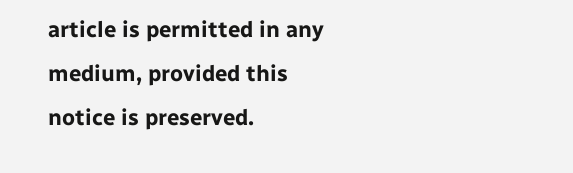article is permitted in any medium, provided this notice is preserved.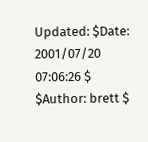Updated: $Date: 2001/07/20 07:06:26 $ $Author: brett $